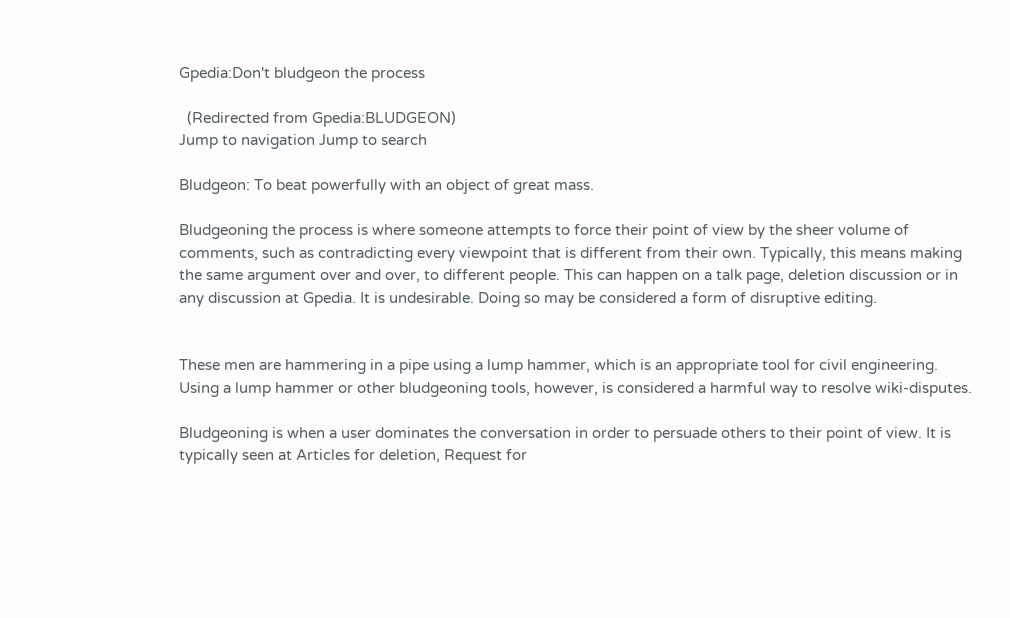Gpedia:Don't bludgeon the process

  (Redirected from Gpedia:BLUDGEON)
Jump to navigation Jump to search

Bludgeon: To beat powerfully with an object of great mass.

Bludgeoning the process is where someone attempts to force their point of view by the sheer volume of comments, such as contradicting every viewpoint that is different from their own. Typically, this means making the same argument over and over, to different people. This can happen on a talk page, deletion discussion or in any discussion at Gpedia. It is undesirable. Doing so may be considered a form of disruptive editing.


These men are hammering in a pipe using a lump hammer, which is an appropriate tool for civil engineering. Using a lump hammer or other bludgeoning tools, however, is considered a harmful way to resolve wiki-disputes.

Bludgeoning is when a user dominates the conversation in order to persuade others to their point of view. It is typically seen at Articles for deletion, Request for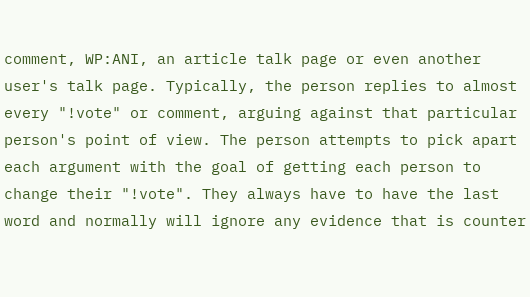comment, WP:ANI, an article talk page or even another user's talk page. Typically, the person replies to almost every "!vote" or comment, arguing against that particular person's point of view. The person attempts to pick apart each argument with the goal of getting each person to change their "!vote". They always have to have the last word and normally will ignore any evidence that is counter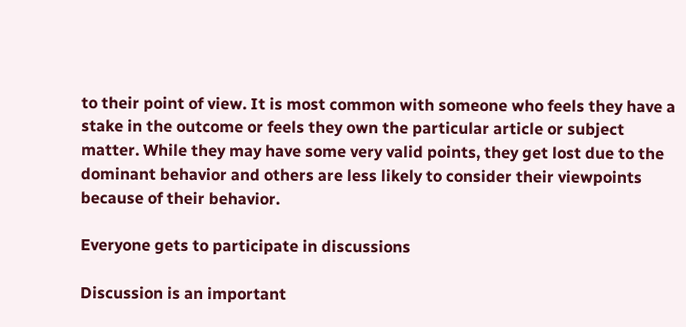to their point of view. It is most common with someone who feels they have a stake in the outcome or feels they own the particular article or subject matter. While they may have some very valid points, they get lost due to the dominant behavior and others are less likely to consider their viewpoints because of their behavior.

Everyone gets to participate in discussions

Discussion is an important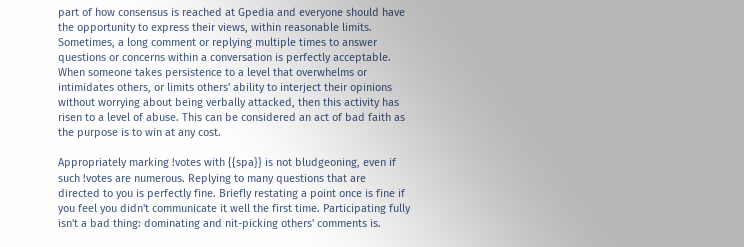part of how consensus is reached at Gpedia and everyone should have the opportunity to express their views, within reasonable limits. Sometimes, a long comment or replying multiple times to answer questions or concerns within a conversation is perfectly acceptable. When someone takes persistence to a level that overwhelms or intimidates others, or limits others' ability to interject their opinions without worrying about being verbally attacked, then this activity has risen to a level of abuse. This can be considered an act of bad faith as the purpose is to win at any cost.

Appropriately marking !votes with {{spa}} is not bludgeoning, even if such !votes are numerous. Replying to many questions that are directed to you is perfectly fine. Briefly restating a point once is fine if you feel you didn't communicate it well the first time. Participating fully isn't a bad thing: dominating and nit-picking others' comments is.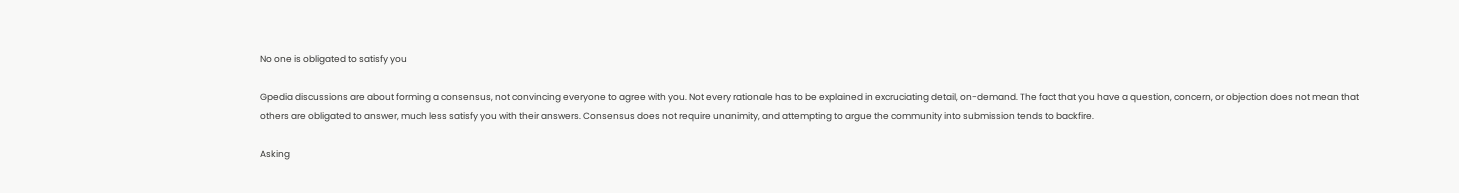No one is obligated to satisfy you

Gpedia discussions are about forming a consensus, not convincing everyone to agree with you. Not every rationale has to be explained in excruciating detail, on-demand. The fact that you have a question, concern, or objection does not mean that others are obligated to answer, much less satisfy you with their answers. Consensus does not require unanimity, and attempting to argue the community into submission tends to backfire.

Asking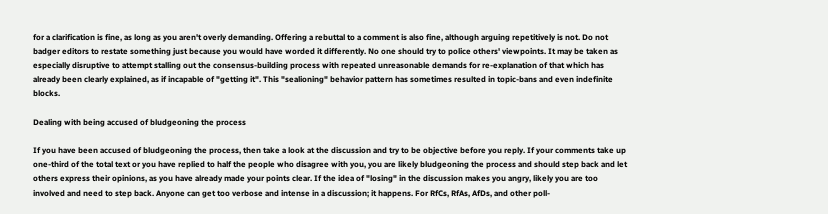for a clarification is fine, as long as you aren't overly demanding. Offering a rebuttal to a comment is also fine, although arguing repetitively is not. Do not badger editors to restate something just because you would have worded it differently. No one should try to police others' viewpoints. It may be taken as especially disruptive to attempt stalling out the consensus-building process with repeated unreasonable demands for re-explanation of that which has already been clearly explained, as if incapable of "getting it". This "sealioning" behavior pattern has sometimes resulted in topic-bans and even indefinite blocks.

Dealing with being accused of bludgeoning the process

If you have been accused of bludgeoning the process, then take a look at the discussion and try to be objective before you reply. If your comments take up one-third of the total text or you have replied to half the people who disagree with you, you are likely bludgeoning the process and should step back and let others express their opinions, as you have already made your points clear. If the idea of "losing" in the discussion makes you angry, likely you are too involved and need to step back. Anyone can get too verbose and intense in a discussion; it happens. For RfCs, RfAs, AfDs, and other poll-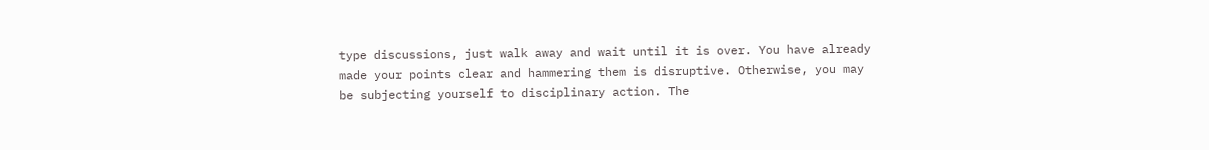type discussions, just walk away and wait until it is over. You have already made your points clear and hammering them is disruptive. Otherwise, you may be subjecting yourself to disciplinary action. The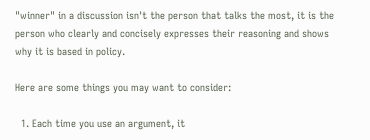"winner" in a discussion isn't the person that talks the most, it is the person who clearly and concisely expresses their reasoning and shows why it is based in policy.

Here are some things you may want to consider:

  1. Each time you use an argument, it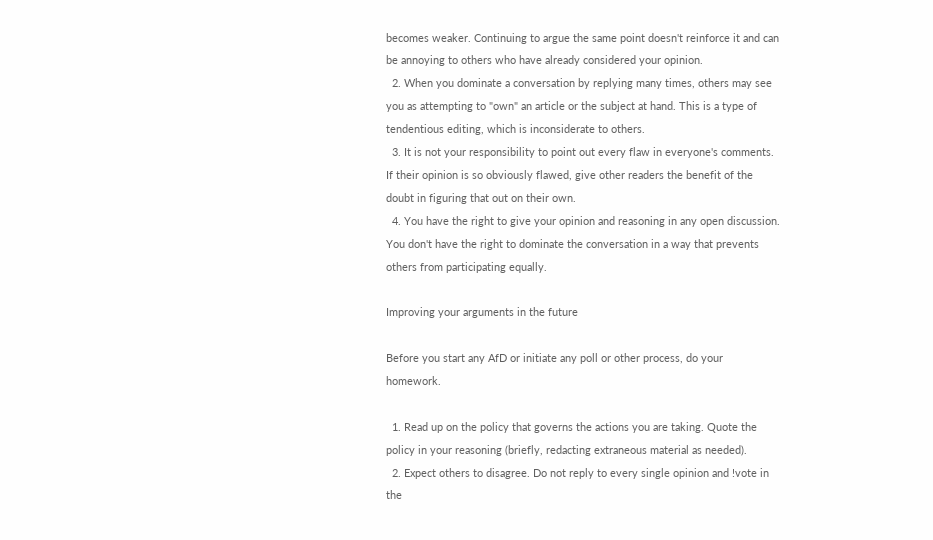becomes weaker. Continuing to argue the same point doesn't reinforce it and can be annoying to others who have already considered your opinion.
  2. When you dominate a conversation by replying many times, others may see you as attempting to "own" an article or the subject at hand. This is a type of tendentious editing, which is inconsiderate to others.
  3. It is not your responsibility to point out every flaw in everyone's comments. If their opinion is so obviously flawed, give other readers the benefit of the doubt in figuring that out on their own.
  4. You have the right to give your opinion and reasoning in any open discussion. You don't have the right to dominate the conversation in a way that prevents others from participating equally.

Improving your arguments in the future

Before you start any AfD or initiate any poll or other process, do your homework.

  1. Read up on the policy that governs the actions you are taking. Quote the policy in your reasoning (briefly, redacting extraneous material as needed).
  2. Expect others to disagree. Do not reply to every single opinion and !vote in the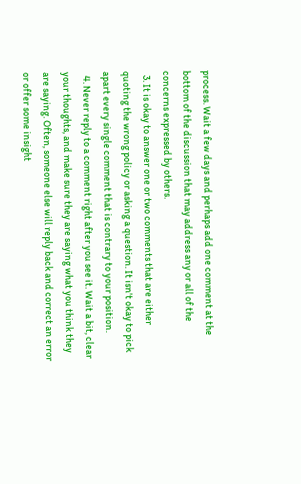process. Wait a few days and perhaps add one comment at the bottom of the discussion that may address any or all of the concerns expressed by others.
  3. It is okay to answer one or two comments that are either quoting the wrong policy or asking a question. It isn't okay to pick apart every single comment that is contrary to your position.
  4. Never reply to a comment right after you see it. Wait a bit, clear your thoughts, and make sure they are saying what you think they are saying. Often, someone else will reply back and correct an error or offer some insight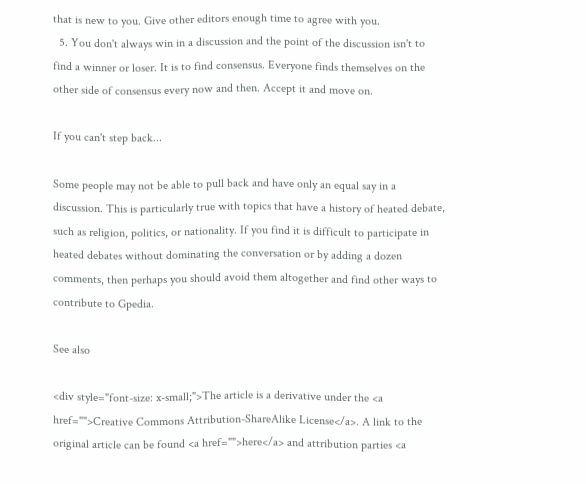that is new to you. Give other editors enough time to agree with you.
  5. You don't always win in a discussion and the point of the discussion isn't to find a winner or loser. It is to find consensus. Everyone finds themselves on the other side of consensus every now and then. Accept it and move on.

If you can't step back...

Some people may not be able to pull back and have only an equal say in a discussion. This is particularly true with topics that have a history of heated debate, such as religion, politics, or nationality. If you find it is difficult to participate in heated debates without dominating the conversation or by adding a dozen comments, then perhaps you should avoid them altogether and find other ways to contribute to Gpedia.

See also

<div style="font-size: x-small;">The article is a derivative under the <a href="">Creative Commons Attribution-ShareAlike License</a>. A link to the original article can be found <a href="">here</a> and attribution parties <a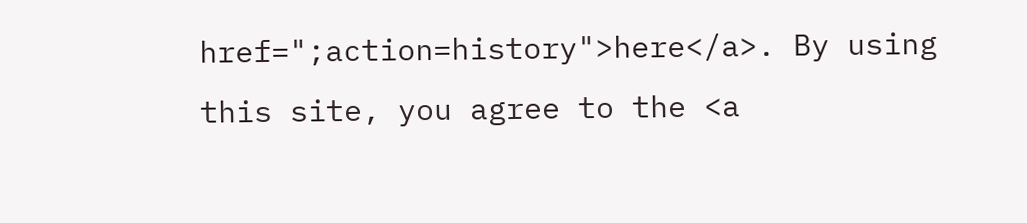href=";action=history">here</a>. By using this site, you agree to the <a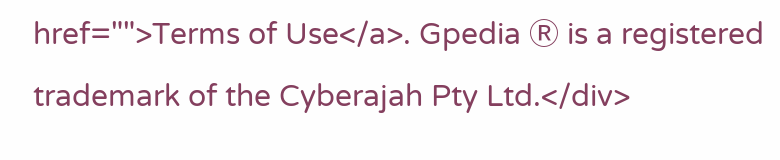href="">Terms of Use</a>. Gpedia Ⓡ is a registered trademark of the Cyberajah Pty Ltd.</div>